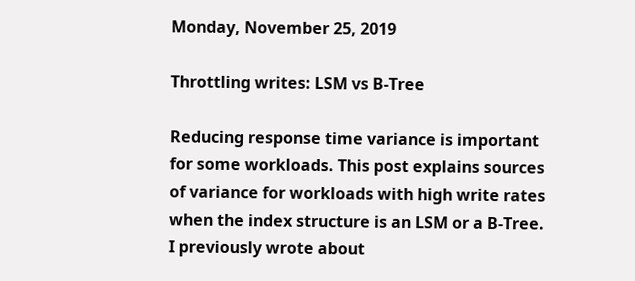Monday, November 25, 2019

Throttling writes: LSM vs B-Tree

Reducing response time variance is important for some workloads. This post explains sources of variance for workloads with high write rates when the index structure is an LSM or a B-Tree. I previously wrote about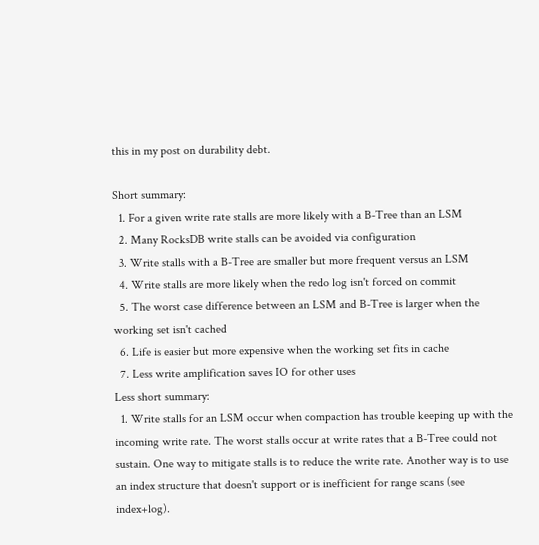this in my post on durability debt.

Short summary:
  1. For a given write rate stalls are more likely with a B-Tree than an LSM
  2. Many RocksDB write stalls can be avoided via configuration
  3. Write stalls with a B-Tree are smaller but more frequent versus an LSM
  4. Write stalls are more likely when the redo log isn't forced on commit
  5. The worst case difference between an LSM and B-Tree is larger when the working set isn't cached
  6. Life is easier but more expensive when the working set fits in cache
  7. Less write amplification saves IO for other uses
Less short summary:
  1. Write stalls for an LSM occur when compaction has trouble keeping up with the incoming write rate. The worst stalls occur at write rates that a B-Tree could not sustain. One way to mitigate stalls is to reduce the write rate. Another way is to use an index structure that doesn't support or is inefficient for range scans (see index+log).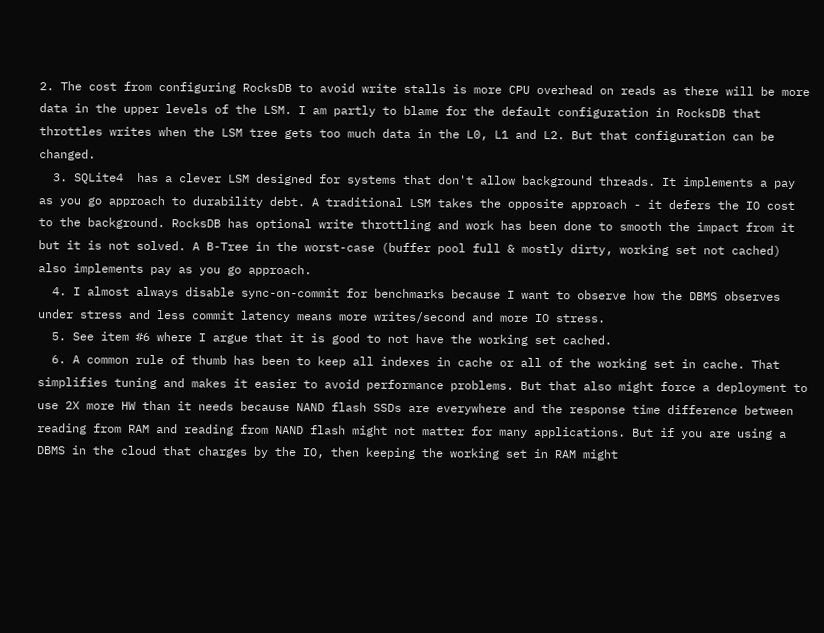2. The cost from configuring RocksDB to avoid write stalls is more CPU overhead on reads as there will be more data in the upper levels of the LSM. I am partly to blame for the default configuration in RocksDB that throttles writes when the LSM tree gets too much data in the L0, L1 and L2. But that configuration can be changed.
  3. SQLite4  has a clever LSM designed for systems that don't allow background threads. It implements a pay as you go approach to durability debt. A traditional LSM takes the opposite approach - it defers the IO cost to the background. RocksDB has optional write throttling and work has been done to smooth the impact from it but it is not solved. A B-Tree in the worst-case (buffer pool full & mostly dirty, working set not cached) also implements pay as you go approach.
  4. I almost always disable sync-on-commit for benchmarks because I want to observe how the DBMS observes under stress and less commit latency means more writes/second and more IO stress.
  5. See item #6 where I argue that it is good to not have the working set cached.
  6. A common rule of thumb has been to keep all indexes in cache or all of the working set in cache. That simplifies tuning and makes it easier to avoid performance problems. But that also might force a deployment to use 2X more HW than it needs because NAND flash SSDs are everywhere and the response time difference between reading from RAM and reading from NAND flash might not matter for many applications. But if you are using a DBMS in the cloud that charges by the IO, then keeping the working set in RAM might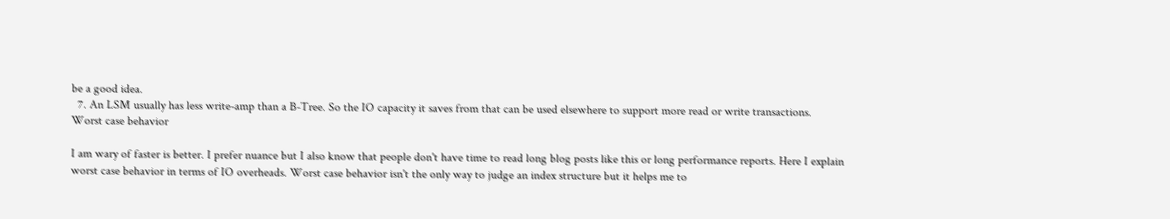be a good idea.
  7. An LSM usually has less write-amp than a B-Tree. So the IO capacity it saves from that can be used elsewhere to support more read or write transactions.
Worst case behavior

I am wary of faster is better. I prefer nuance but I also know that people don't have time to read long blog posts like this or long performance reports. Here I explain worst case behavior in terms of IO overheads. Worst case behavior isn't the only way to judge an index structure but it helps me to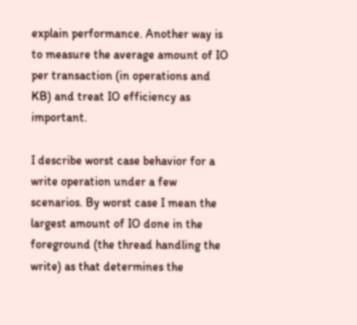explain performance. Another way is to measure the average amount of IO per transaction (in operations and KB) and treat IO efficiency as important.

I describe worst case behavior for a write operation under a few scenarios. By worst case I mean the largest amount of IO done in the foreground (the thread handling the write) as that determines the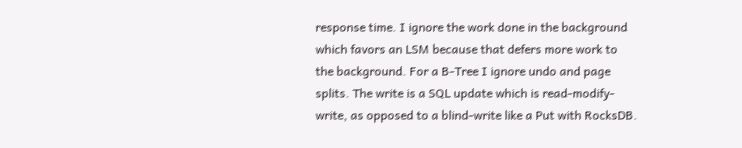response time. I ignore the work done in the background which favors an LSM because that defers more work to the background. For a B-Tree I ignore undo and page splits. The write is a SQL update which is read-modify-write, as opposed to a blind-write like a Put with RocksDB.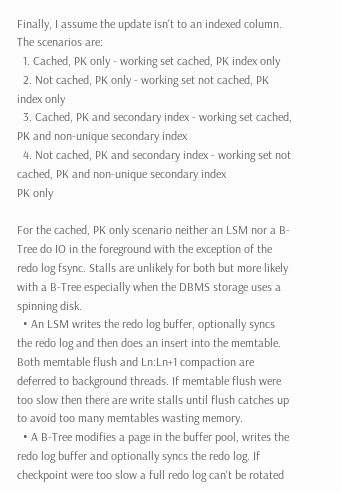Finally, I assume the update isn't to an indexed column. The scenarios are:
  1. Cached, PK only - working set cached, PK index only
  2. Not cached, PK only - working set not cached, PK index only
  3. Cached, PK and secondary index - working set cached, PK and non-unique secondary index
  4. Not cached, PK and secondary index - working set not cached, PK and non-unique secondary index
PK only

For the cached, PK only scenario neither an LSM nor a B-Tree do IO in the foreground with the exception of the redo log fsync. Stalls are unlikely for both but more likely with a B-Tree especially when the DBMS storage uses a spinning disk.
  • An LSM writes the redo log buffer, optionally syncs the redo log and then does an insert into the memtable. Both memtable flush and Ln:Ln+1 compaction are deferred to background threads. If memtable flush were too slow then there are write stalls until flush catches up to avoid too many memtables wasting memory.
  • A B-Tree modifies a page in the buffer pool, writes the redo log buffer and optionally syncs the redo log. If checkpoint were too slow a full redo log can't be rotated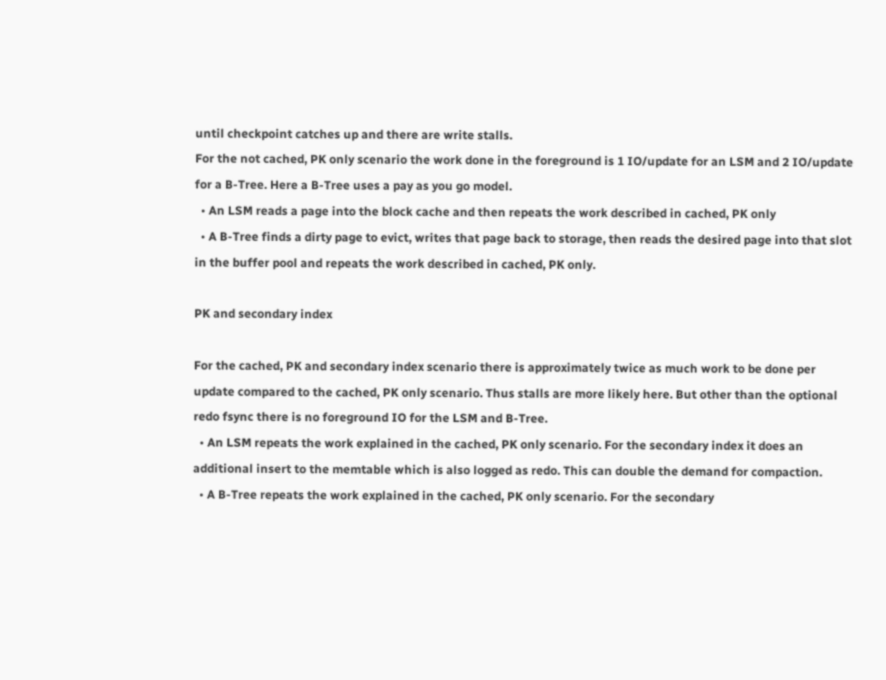until checkpoint catches up and there are write stalls.
For the not cached, PK only scenario the work done in the foreground is 1 IO/update for an LSM and 2 IO/update for a B-Tree. Here a B-Tree uses a pay as you go model.
  • An LSM reads a page into the block cache and then repeats the work described in cached, PK only
  • A B-Tree finds a dirty page to evict, writes that page back to storage, then reads the desired page into that slot in the buffer pool and repeats the work described in cached, PK only.

PK and secondary index

For the cached, PK and secondary index scenario there is approximately twice as much work to be done per update compared to the cached, PK only scenario. Thus stalls are more likely here. But other than the optional redo fsync there is no foreground IO for the LSM and B-Tree.
  • An LSM repeats the work explained in the cached, PK only scenario. For the secondary index it does an additional insert to the memtable which is also logged as redo. This can double the demand for compaction.
  • A B-Tree repeats the work explained in the cached, PK only scenario. For the secondary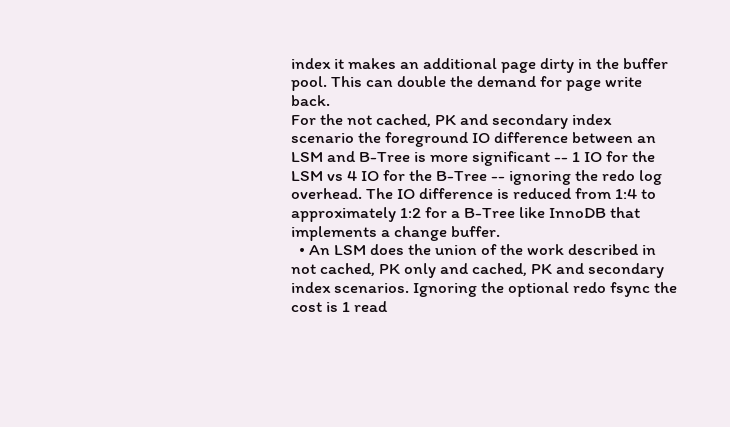index it makes an additional page dirty in the buffer pool. This can double the demand for page write back.
For the not cached, PK and secondary index scenario the foreground IO difference between an LSM and B-Tree is more significant -- 1 IO for the LSM vs 4 IO for the B-Tree -- ignoring the redo log overhead. The IO difference is reduced from 1:4 to approximately 1:2 for a B-Tree like InnoDB that implements a change buffer.
  • An LSM does the union of the work described in not cached, PK only and cached, PK and secondary index scenarios. Ignoring the optional redo fsync the cost is 1 read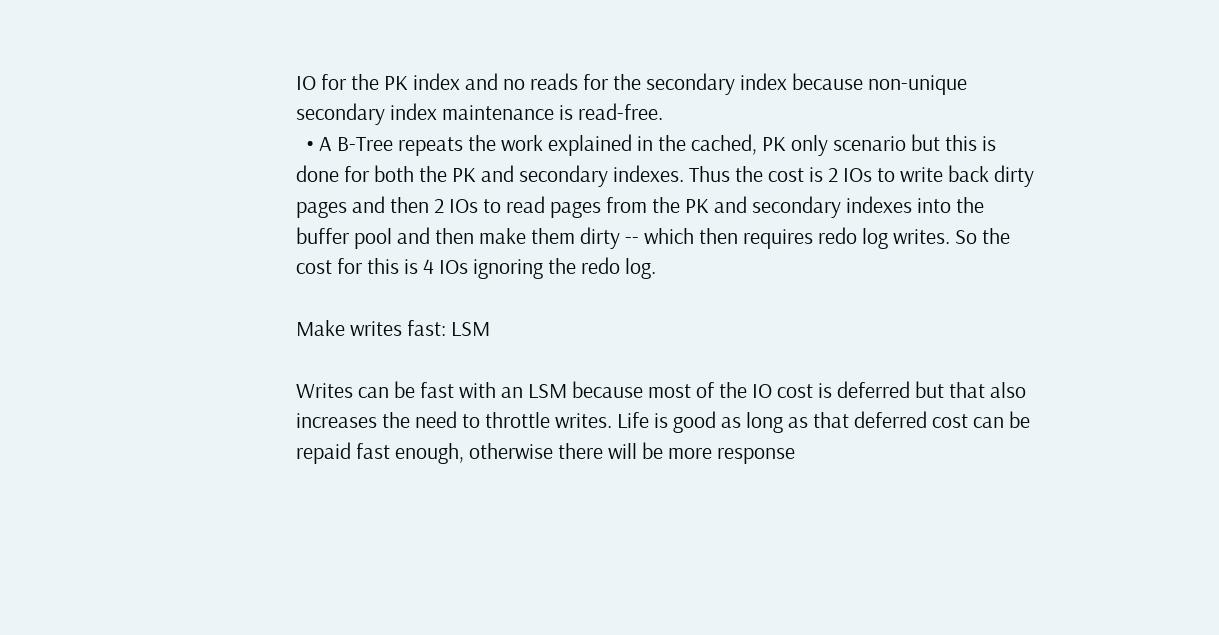IO for the PK index and no reads for the secondary index because non-unique secondary index maintenance is read-free.
  • A B-Tree repeats the work explained in the cached, PK only scenario but this is done for both the PK and secondary indexes. Thus the cost is 2 IOs to write back dirty pages and then 2 IOs to read pages from the PK and secondary indexes into the buffer pool and then make them dirty -- which then requires redo log writes. So the cost for this is 4 IOs ignoring the redo log.

Make writes fast: LSM

Writes can be fast with an LSM because most of the IO cost is deferred but that also increases the need to throttle writes. Life is good as long as that deferred cost can be repaid fast enough, otherwise there will be more response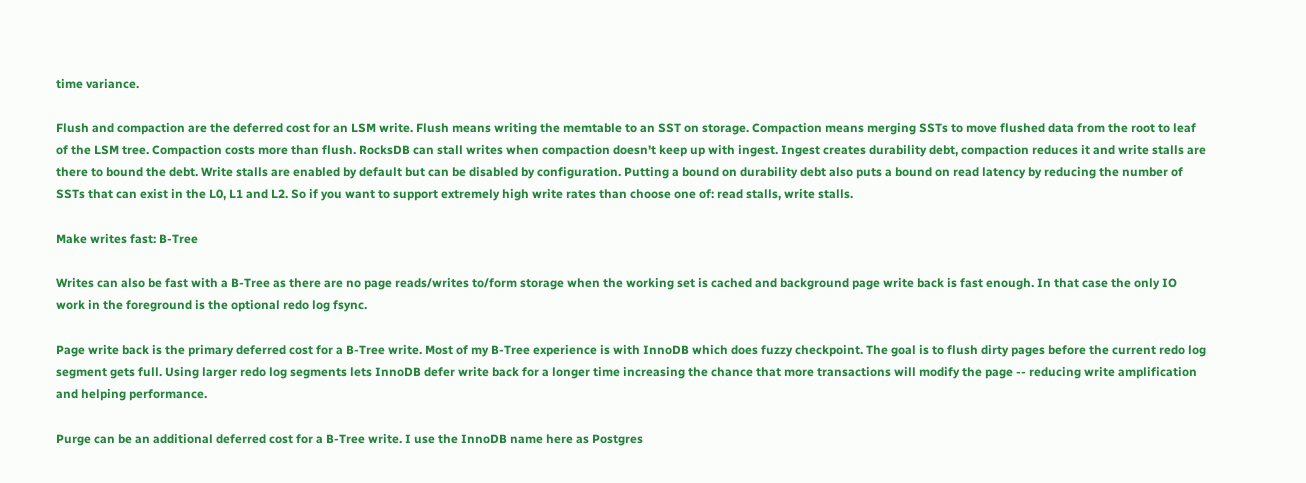time variance.

Flush and compaction are the deferred cost for an LSM write. Flush means writing the memtable to an SST on storage. Compaction means merging SSTs to move flushed data from the root to leaf of the LSM tree. Compaction costs more than flush. RocksDB can stall writes when compaction doesn't keep up with ingest. Ingest creates durability debt, compaction reduces it and write stalls are there to bound the debt. Write stalls are enabled by default but can be disabled by configuration. Putting a bound on durability debt also puts a bound on read latency by reducing the number of SSTs that can exist in the L0, L1 and L2. So if you want to support extremely high write rates than choose one of: read stalls, write stalls.

Make writes fast: B-Tree

Writes can also be fast with a B-Tree as there are no page reads/writes to/form storage when the working set is cached and background page write back is fast enough. In that case the only IO work in the foreground is the optional redo log fsync.

Page write back is the primary deferred cost for a B-Tree write. Most of my B-Tree experience is with InnoDB which does fuzzy checkpoint. The goal is to flush dirty pages before the current redo log segment gets full. Using larger redo log segments lets InnoDB defer write back for a longer time increasing the chance that more transactions will modify the page -- reducing write amplification and helping performance.

Purge can be an additional deferred cost for a B-Tree write. I use the InnoDB name here as Postgres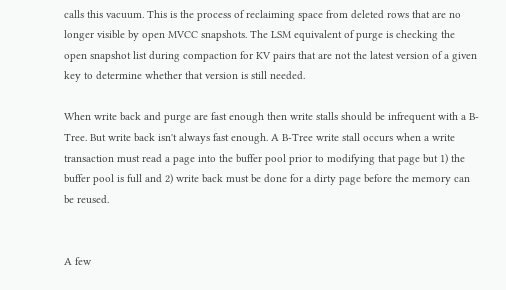calls this vacuum. This is the process of reclaiming space from deleted rows that are no longer visible by open MVCC snapshots. The LSM equivalent of purge is checking the open snapshot list during compaction for KV pairs that are not the latest version of a given key to determine whether that version is still needed.

When write back and purge are fast enough then write stalls should be infrequent with a B-Tree. But write back isn't always fast enough. A B-Tree write stall occurs when a write transaction must read a page into the buffer pool prior to modifying that page but 1) the buffer pool is full and 2) write back must be done for a dirty page before the memory can be reused.


A few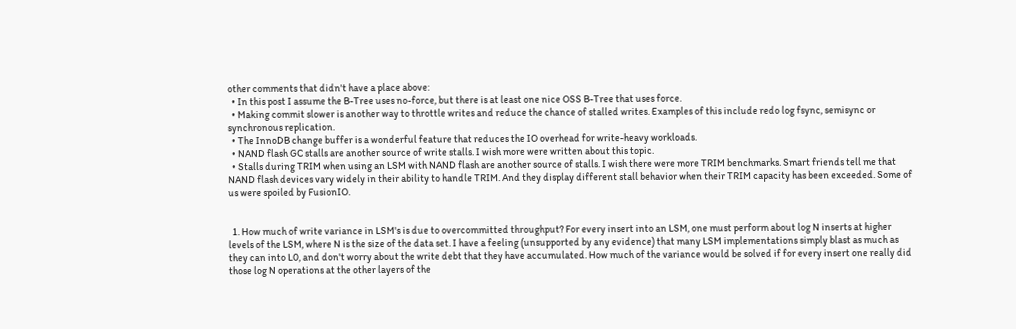other comments that didn't have a place above:
  • In this post I assume the B-Tree uses no-force, but there is at least one nice OSS B-Tree that uses force.
  • Making commit slower is another way to throttle writes and reduce the chance of stalled writes. Examples of this include redo log fsync, semisync or synchronous replication.
  • The InnoDB change buffer is a wonderful feature that reduces the IO overhead for write-heavy workloads.
  • NAND flash GC stalls are another source of write stalls. I wish more were written about this topic.
  • Stalls during TRIM when using an LSM with NAND flash are another source of stalls. I wish there were more TRIM benchmarks. Smart friends tell me that NAND flash devices vary widely in their ability to handle TRIM. And they display different stall behavior when their TRIM capacity has been exceeded. Some of us were spoiled by FusionIO.


  1. How much of write variance in LSM's is due to overcommitted throughput? For every insert into an LSM, one must perform about log N inserts at higher levels of the LSM, where N is the size of the data set. I have a feeling (unsupported by any evidence) that many LSM implementations simply blast as much as they can into L0, and don't worry about the write debt that they have accumulated. How much of the variance would be solved if for every insert one really did those log N operations at the other layers of the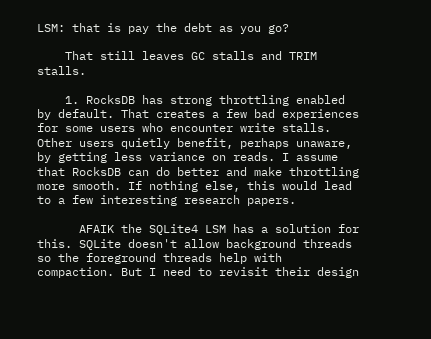LSM: that is pay the debt as you go?

    That still leaves GC stalls and TRIM stalls.

    1. RocksDB has strong throttling enabled by default. That creates a few bad experiences for some users who encounter write stalls. Other users quietly benefit, perhaps unaware, by getting less variance on reads. I assume that RocksDB can do better and make throttling more smooth. If nothing else, this would lead to a few interesting research papers.

      AFAIK the SQLite4 LSM has a solution for this. SQLite doesn't allow background threads so the foreground threads help with compaction. But I need to revisit their design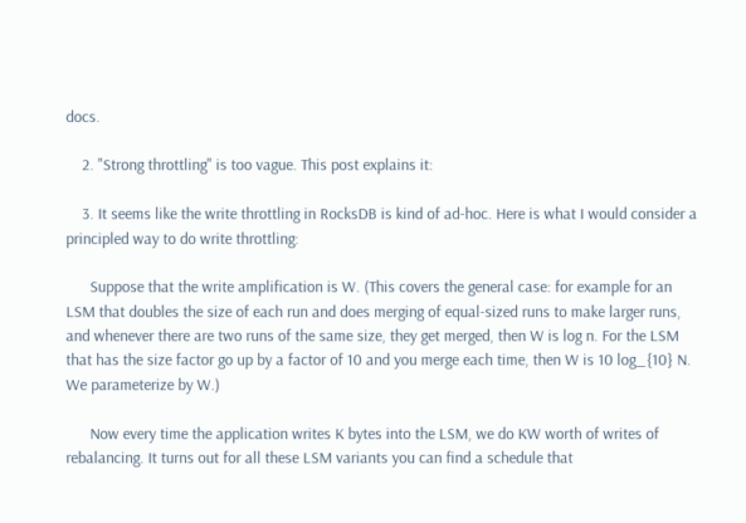docs.

    2. "Strong throttling" is too vague. This post explains it:

    3. It seems like the write throttling in RocksDB is kind of ad-hoc. Here is what I would consider a principled way to do write throttling:

      Suppose that the write amplification is W. (This covers the general case: for example for an LSM that doubles the size of each run and does merging of equal-sized runs to make larger runs, and whenever there are two runs of the same size, they get merged, then W is log n. For the LSM that has the size factor go up by a factor of 10 and you merge each time, then W is 10 log_{10} N. We parameterize by W.)

      Now every time the application writes K bytes into the LSM, we do KW worth of writes of rebalancing. It turns out for all these LSM variants you can find a schedule that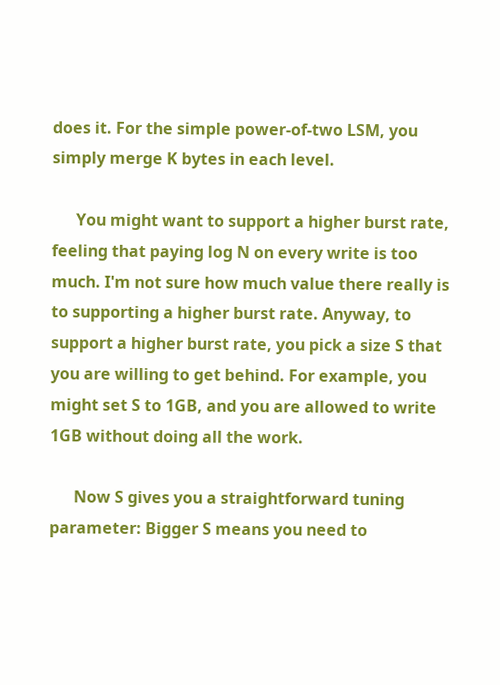does it. For the simple power-of-two LSM, you simply merge K bytes in each level.

      You might want to support a higher burst rate, feeling that paying log N on every write is too much. I'm not sure how much value there really is to supporting a higher burst rate. Anyway, to support a higher burst rate, you pick a size S that you are willing to get behind. For example, you might set S to 1GB, and you are allowed to write 1GB without doing all the work.

      Now S gives you a straightforward tuning parameter: Bigger S means you need to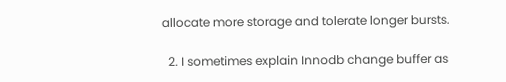allocate more storage and tolerate longer bursts.

  2. I sometimes explain Innodb change buffer as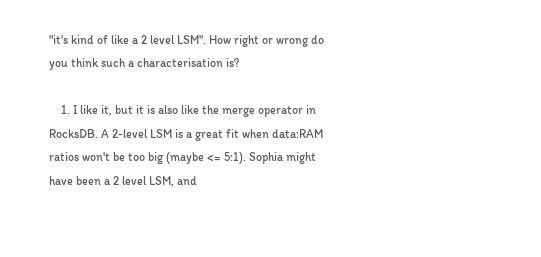"it's kind of like a 2 level LSM". How right or wrong do you think such a characterisation is?

    1. I like it, but it is also like the merge operator in RocksDB. A 2-level LSM is a great fit when data:RAM ratios won't be too big (maybe <= 5:1). Sophia might have been a 2 level LSM, and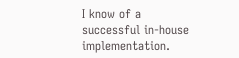I know of a successful in-house implementation.